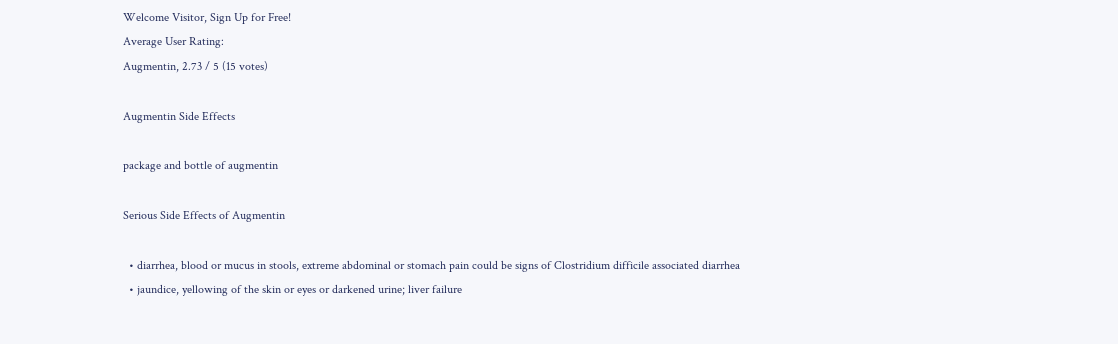Welcome Visitor, Sign Up for Free!
Average User Rating:
Augmentin, 2.73 / 5 (15 votes)

Augmentin Side Effects

package and bottle of augmentin

Serious Side Effects of Augmentin

  • diarrhea, blood or mucus in stools, extreme abdominal or stomach pain could be signs of Clostridium difficile associated diarrhea
  • jaundice, yellowing of the skin or eyes or darkened urine; liver failure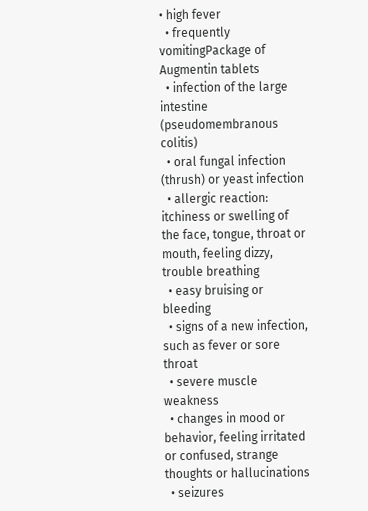• high fever
  • frequently vomitingPackage of Augmentin tablets
  • infection of the large intestine (pseudomembranous colitis)
  • oral fungal infection (thrush) or yeast infection
  • allergic reaction: itchiness or swelling of the face, tongue, throat or mouth, feeling dizzy, trouble breathing
  • easy bruising or bleeding
  • signs of a new infection, such as fever or sore throat
  • severe muscle weakness
  • changes in mood or behavior, feeling irritated or confused, strange thoughts or hallucinations
  • seizures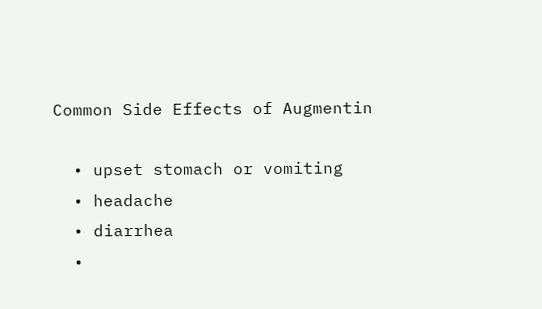Common Side Effects of Augmentin

  • upset stomach or vomiting
  • headache
  • diarrhea
  •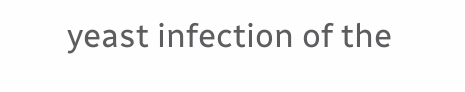yeast infection of the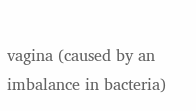vagina (caused by an imbalance in bacteria)